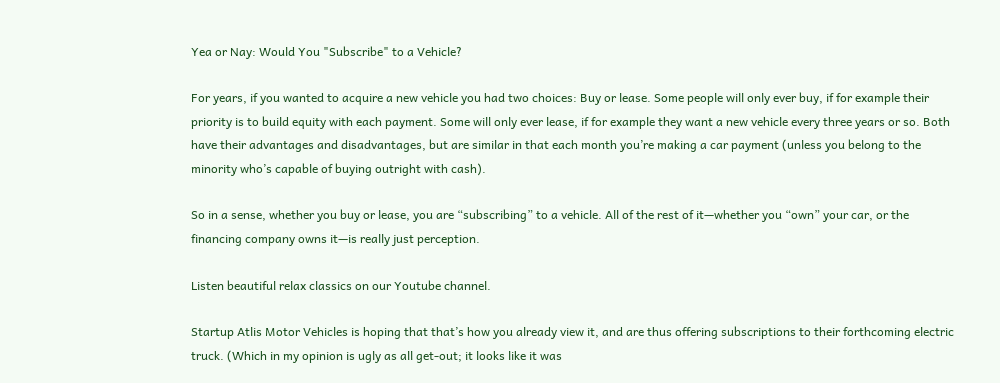Yea or Nay: Would You "Subscribe" to a Vehicle?

For years, if you wanted to acquire a new vehicle you had two choices: Buy or lease. Some people will only ever buy, if for example their priority is to build equity with each payment. Some will only ever lease, if for example they want a new vehicle every three years or so. Both have their advantages and disadvantages, but are similar in that each month you’re making a car payment (unless you belong to the minority who’s capable of buying outright with cash).

So in a sense, whether you buy or lease, you are “subscribing” to a vehicle. All of the rest of it—whether you “own” your car, or the financing company owns it—is really just perception.

Listen beautiful relax classics on our Youtube channel.

Startup Atlis Motor Vehicles is hoping that that’s how you already view it, and are thus offering subscriptions to their forthcoming electric truck. (Which in my opinion is ugly as all get-out; it looks like it was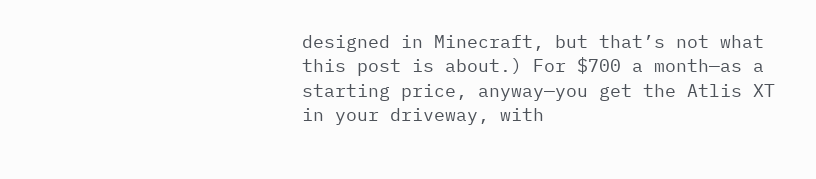designed in Minecraft, but that’s not what this post is about.) For $700 a month—as a starting price, anyway—you get the Atlis XT in your driveway, with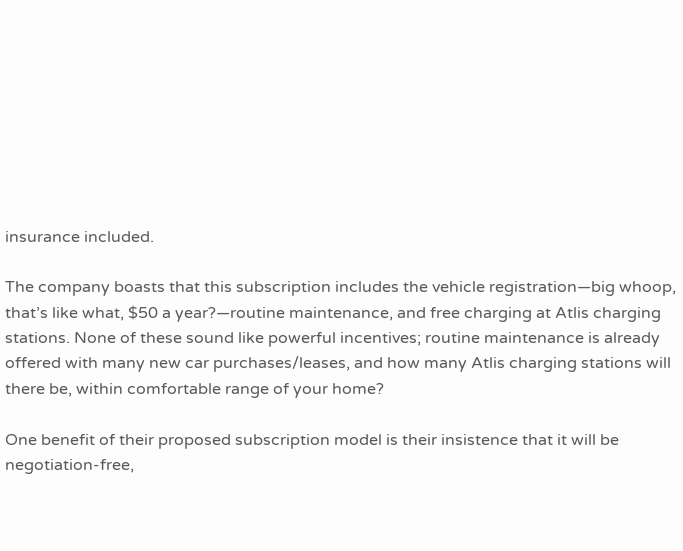insurance included.

The company boasts that this subscription includes the vehicle registration—big whoop, that’s like what, $50 a year?—routine maintenance, and free charging at Atlis charging stations. None of these sound like powerful incentives; routine maintenance is already offered with many new car purchases/leases, and how many Atlis charging stations will there be, within comfortable range of your home?

One benefit of their proposed subscription model is their insistence that it will be negotiation-free,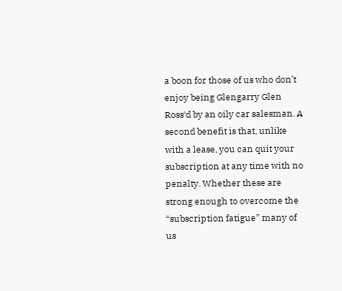a boon for those of us who don’t enjoy being Glengarry Glen Ross‘d by an oily car salesman. A second benefit is that, unlike with a lease, you can quit your subscription at any time with no penalty. Whether these are strong enough to overcome the “subscription fatigue” many of us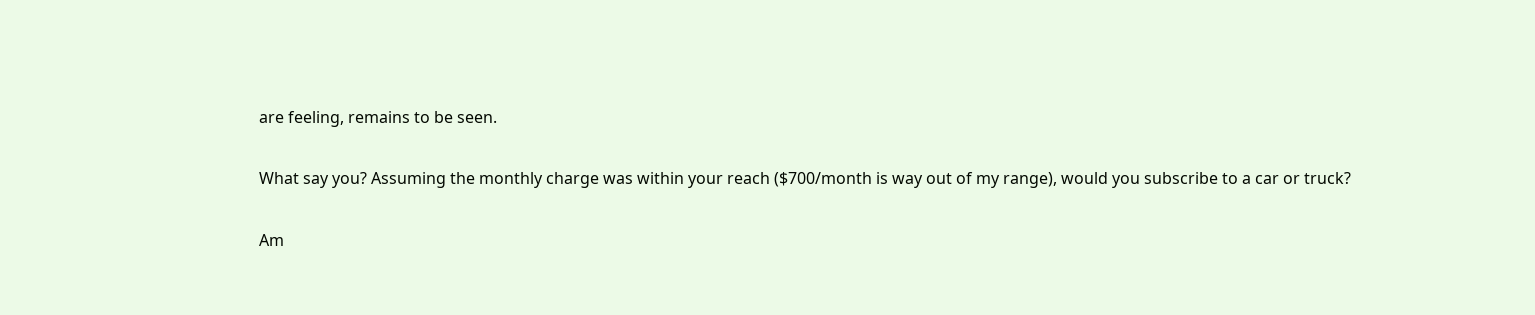are feeling, remains to be seen.

What say you? Assuming the monthly charge was within your reach ($700/month is way out of my range), would you subscribe to a car or truck?

Am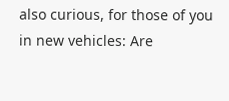also curious, for those of you in new vehicles: Are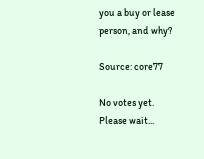you a buy or lease person, and why?

Source: core77

No votes yet.
Please wait...